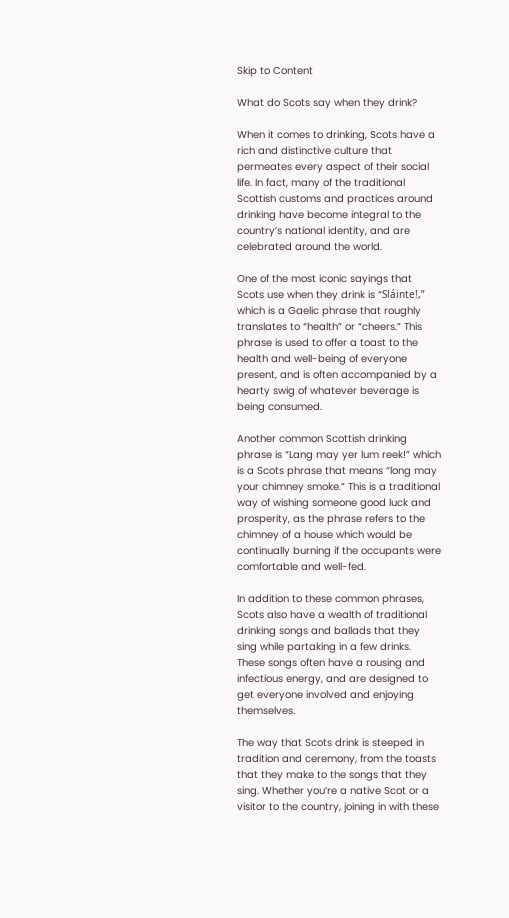Skip to Content

What do Scots say when they drink?

When it comes to drinking, Scots have a rich and distinctive culture that permeates every aspect of their social life. In fact, many of the traditional Scottish customs and practices around drinking have become integral to the country’s national identity, and are celebrated around the world.

One of the most iconic sayings that Scots use when they drink is “Sláinte!,” which is a Gaelic phrase that roughly translates to “health” or “cheers.” This phrase is used to offer a toast to the health and well-being of everyone present, and is often accompanied by a hearty swig of whatever beverage is being consumed.

Another common Scottish drinking phrase is “Lang may yer lum reek!” which is a Scots phrase that means “long may your chimney smoke.” This is a traditional way of wishing someone good luck and prosperity, as the phrase refers to the chimney of a house which would be continually burning if the occupants were comfortable and well-fed.

In addition to these common phrases, Scots also have a wealth of traditional drinking songs and ballads that they sing while partaking in a few drinks. These songs often have a rousing and infectious energy, and are designed to get everyone involved and enjoying themselves.

The way that Scots drink is steeped in tradition and ceremony, from the toasts that they make to the songs that they sing. Whether you’re a native Scot or a visitor to the country, joining in with these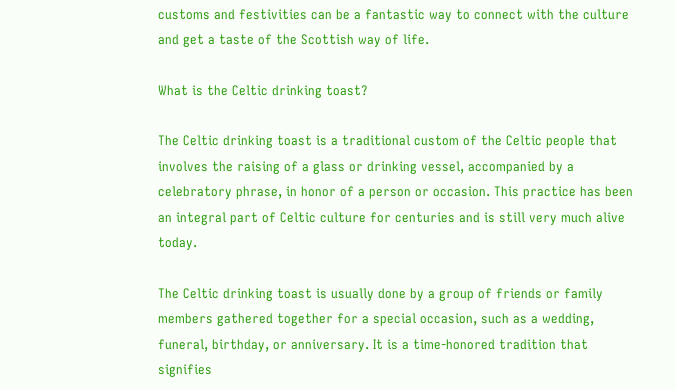customs and festivities can be a fantastic way to connect with the culture and get a taste of the Scottish way of life.

What is the Celtic drinking toast?

The Celtic drinking toast is a traditional custom of the Celtic people that involves the raising of a glass or drinking vessel, accompanied by a celebratory phrase, in honor of a person or occasion. This practice has been an integral part of Celtic culture for centuries and is still very much alive today.

The Celtic drinking toast is usually done by a group of friends or family members gathered together for a special occasion, such as a wedding, funeral, birthday, or anniversary. It is a time-honored tradition that signifies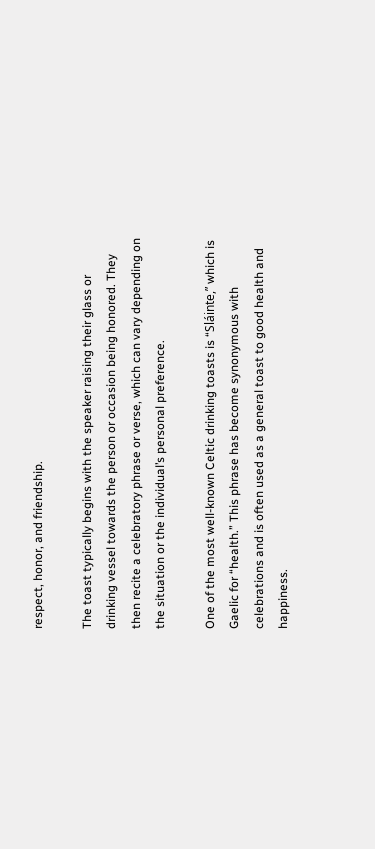respect, honor, and friendship.

The toast typically begins with the speaker raising their glass or drinking vessel towards the person or occasion being honored. They then recite a celebratory phrase or verse, which can vary depending on the situation or the individual’s personal preference.

One of the most well-known Celtic drinking toasts is “Sláinte,” which is Gaelic for “health.” This phrase has become synonymous with celebrations and is often used as a general toast to good health and happiness.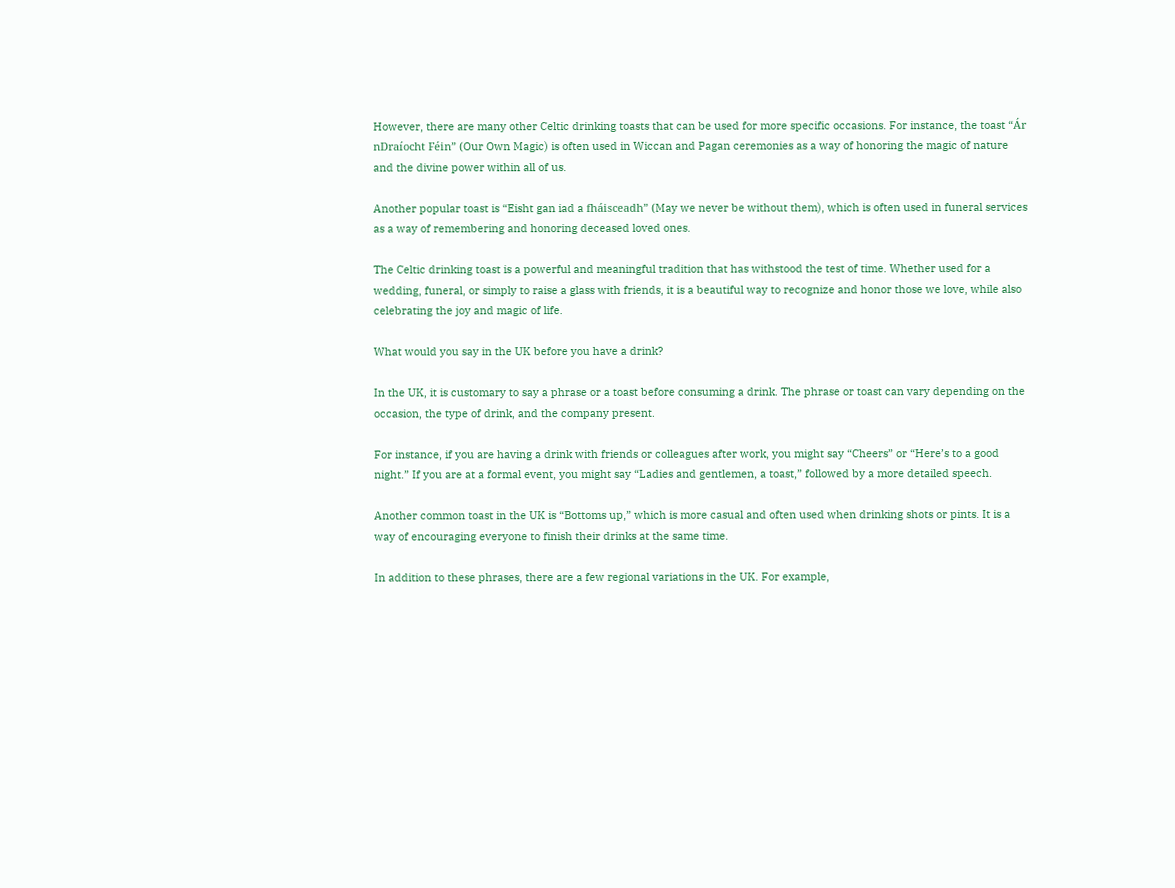However, there are many other Celtic drinking toasts that can be used for more specific occasions. For instance, the toast “Ár nDraíocht Féin” (Our Own Magic) is often used in Wiccan and Pagan ceremonies as a way of honoring the magic of nature and the divine power within all of us.

Another popular toast is “Eisht gan iad a fháisceadh” (May we never be without them), which is often used in funeral services as a way of remembering and honoring deceased loved ones.

The Celtic drinking toast is a powerful and meaningful tradition that has withstood the test of time. Whether used for a wedding, funeral, or simply to raise a glass with friends, it is a beautiful way to recognize and honor those we love, while also celebrating the joy and magic of life.

What would you say in the UK before you have a drink?

In the UK, it is customary to say a phrase or a toast before consuming a drink. The phrase or toast can vary depending on the occasion, the type of drink, and the company present.

For instance, if you are having a drink with friends or colleagues after work, you might say “Cheers” or “Here’s to a good night.” If you are at a formal event, you might say “Ladies and gentlemen, a toast,” followed by a more detailed speech.

Another common toast in the UK is “Bottoms up,” which is more casual and often used when drinking shots or pints. It is a way of encouraging everyone to finish their drinks at the same time.

In addition to these phrases, there are a few regional variations in the UK. For example,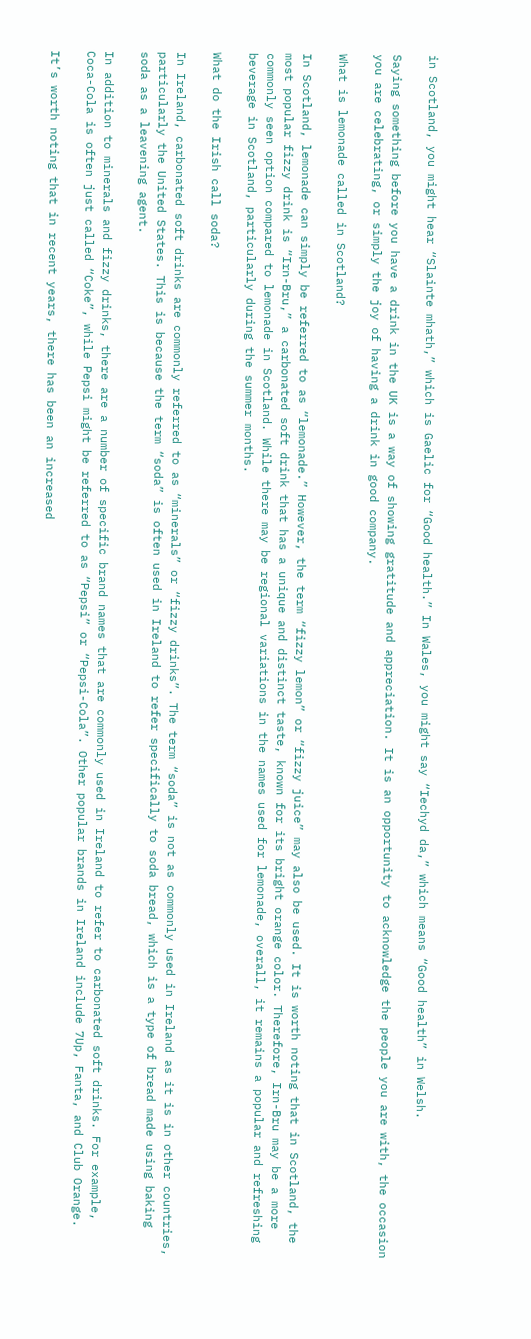in Scotland, you might hear “Slainte mhath,” which is Gaelic for “Good health.” In Wales, you might say “Iechyd da,” which means “Good health” in Welsh.

Saying something before you have a drink in the UK is a way of showing gratitude and appreciation. It is an opportunity to acknowledge the people you are with, the occasion you are celebrating, or simply the joy of having a drink in good company.

What is lemonade called in Scotland?

In Scotland, lemonade can simply be referred to as “lemonade.” However, the term “fizzy lemon” or “fizzy juice” may also be used. It is worth noting that in Scotland, the most popular fizzy drink is “Irn-Bru,” a carbonated soft drink that has a unique and distinct taste, known for its bright orange color. Therefore, Irn-Bru may be a more commonly seen option compared to lemonade in Scotland. While there may be regional variations in the names used for lemonade, overall, it remains a popular and refreshing beverage in Scotland, particularly during the summer months.

What do the Irish call soda?

In Ireland, carbonated soft drinks are commonly referred to as “minerals” or “fizzy drinks”. The term “soda” is not as commonly used in Ireland as it is in other countries, particularly the United States. This is because the term “soda” is often used in Ireland to refer specifically to soda bread, which is a type of bread made using baking soda as a leavening agent.

In addition to minerals and fizzy drinks, there are a number of specific brand names that are commonly used in Ireland to refer to carbonated soft drinks. For example, Coca-Cola is often just called “Coke”, while Pepsi might be referred to as “Pepsi” or “Pepsi-Cola”. Other popular brands in Ireland include 7Up, Fanta, and Club Orange.

It’s worth noting that in recent years, there has been an increased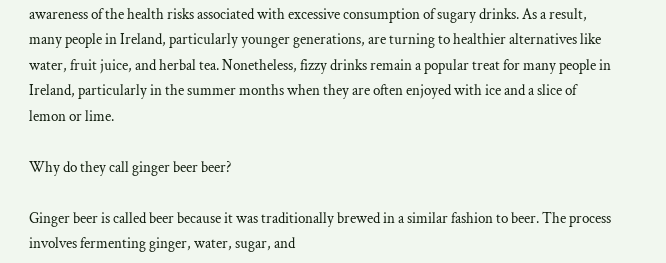awareness of the health risks associated with excessive consumption of sugary drinks. As a result, many people in Ireland, particularly younger generations, are turning to healthier alternatives like water, fruit juice, and herbal tea. Nonetheless, fizzy drinks remain a popular treat for many people in Ireland, particularly in the summer months when they are often enjoyed with ice and a slice of lemon or lime.

Why do they call ginger beer beer?

Ginger beer is called beer because it was traditionally brewed in a similar fashion to beer. The process involves fermenting ginger, water, sugar, and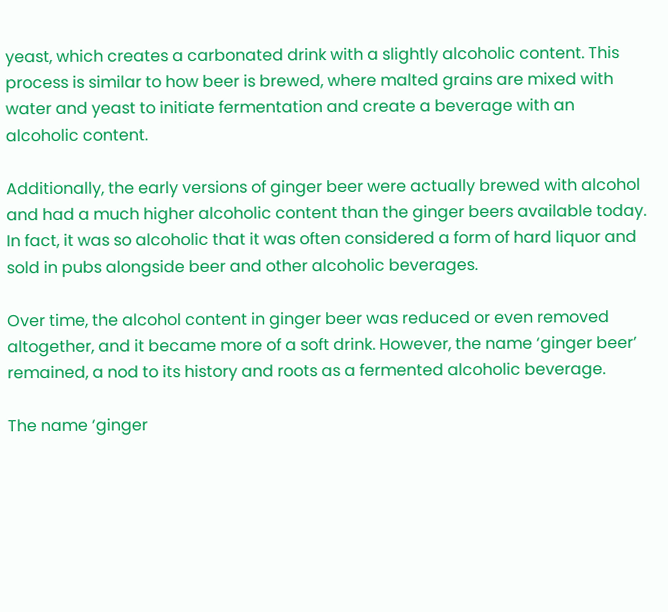yeast, which creates a carbonated drink with a slightly alcoholic content. This process is similar to how beer is brewed, where malted grains are mixed with water and yeast to initiate fermentation and create a beverage with an alcoholic content.

Additionally, the early versions of ginger beer were actually brewed with alcohol and had a much higher alcoholic content than the ginger beers available today. In fact, it was so alcoholic that it was often considered a form of hard liquor and sold in pubs alongside beer and other alcoholic beverages.

Over time, the alcohol content in ginger beer was reduced or even removed altogether, and it became more of a soft drink. However, the name ‘ginger beer’ remained, a nod to its history and roots as a fermented alcoholic beverage.

The name ‘ginger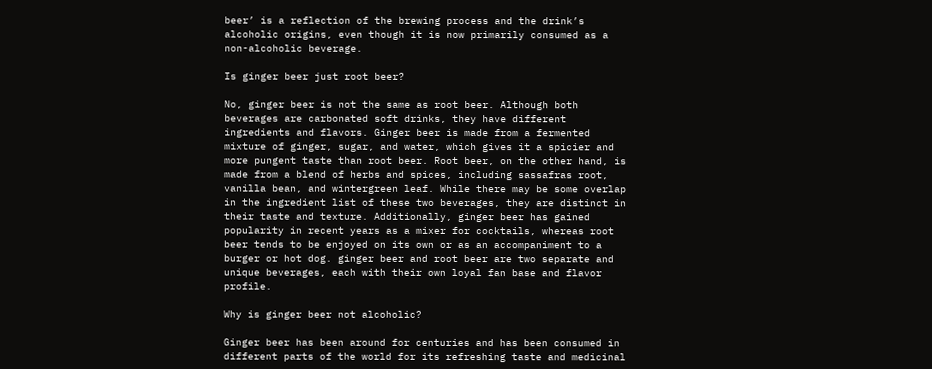beer’ is a reflection of the brewing process and the drink’s alcoholic origins, even though it is now primarily consumed as a non-alcoholic beverage.

Is ginger beer just root beer?

No, ginger beer is not the same as root beer. Although both beverages are carbonated soft drinks, they have different ingredients and flavors. Ginger beer is made from a fermented mixture of ginger, sugar, and water, which gives it a spicier and more pungent taste than root beer. Root beer, on the other hand, is made from a blend of herbs and spices, including sassafras root, vanilla bean, and wintergreen leaf. While there may be some overlap in the ingredient list of these two beverages, they are distinct in their taste and texture. Additionally, ginger beer has gained popularity in recent years as a mixer for cocktails, whereas root beer tends to be enjoyed on its own or as an accompaniment to a burger or hot dog. ginger beer and root beer are two separate and unique beverages, each with their own loyal fan base and flavor profile.

Why is ginger beer not alcoholic?

Ginger beer has been around for centuries and has been consumed in different parts of the world for its refreshing taste and medicinal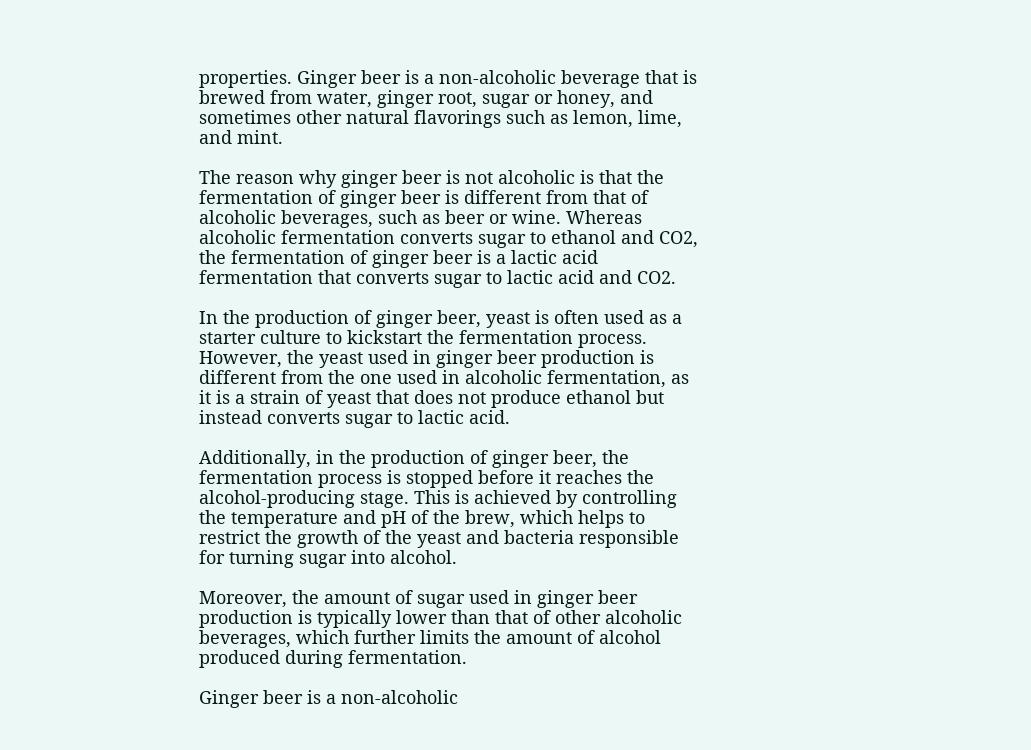properties. Ginger beer is a non-alcoholic beverage that is brewed from water, ginger root, sugar or honey, and sometimes other natural flavorings such as lemon, lime, and mint.

The reason why ginger beer is not alcoholic is that the fermentation of ginger beer is different from that of alcoholic beverages, such as beer or wine. Whereas alcoholic fermentation converts sugar to ethanol and CO2, the fermentation of ginger beer is a lactic acid fermentation that converts sugar to lactic acid and CO2.

In the production of ginger beer, yeast is often used as a starter culture to kickstart the fermentation process. However, the yeast used in ginger beer production is different from the one used in alcoholic fermentation, as it is a strain of yeast that does not produce ethanol but instead converts sugar to lactic acid.

Additionally, in the production of ginger beer, the fermentation process is stopped before it reaches the alcohol-producing stage. This is achieved by controlling the temperature and pH of the brew, which helps to restrict the growth of the yeast and bacteria responsible for turning sugar into alcohol.

Moreover, the amount of sugar used in ginger beer production is typically lower than that of other alcoholic beverages, which further limits the amount of alcohol produced during fermentation.

Ginger beer is a non-alcoholic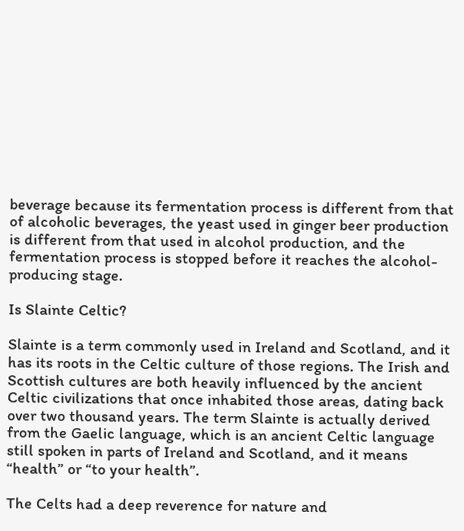beverage because its fermentation process is different from that of alcoholic beverages, the yeast used in ginger beer production is different from that used in alcohol production, and the fermentation process is stopped before it reaches the alcohol-producing stage.

Is Slainte Celtic?

Slainte is a term commonly used in Ireland and Scotland, and it has its roots in the Celtic culture of those regions. The Irish and Scottish cultures are both heavily influenced by the ancient Celtic civilizations that once inhabited those areas, dating back over two thousand years. The term Slainte is actually derived from the Gaelic language, which is an ancient Celtic language still spoken in parts of Ireland and Scotland, and it means “health” or “to your health”.

The Celts had a deep reverence for nature and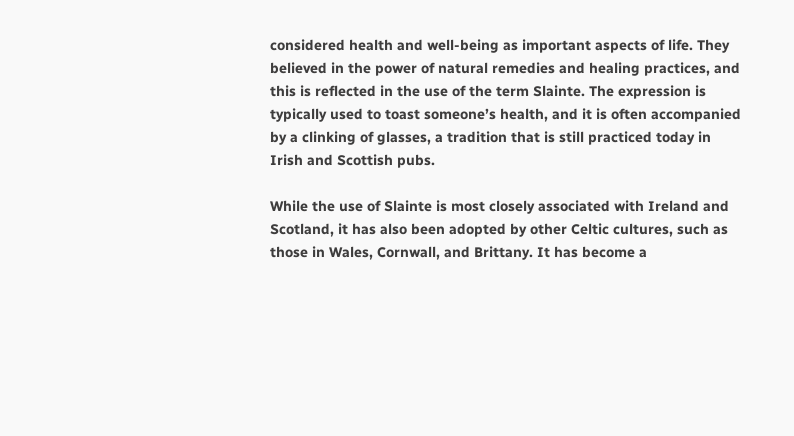considered health and well-being as important aspects of life. They believed in the power of natural remedies and healing practices, and this is reflected in the use of the term Slainte. The expression is typically used to toast someone’s health, and it is often accompanied by a clinking of glasses, a tradition that is still practiced today in Irish and Scottish pubs.

While the use of Slainte is most closely associated with Ireland and Scotland, it has also been adopted by other Celtic cultures, such as those in Wales, Cornwall, and Brittany. It has become a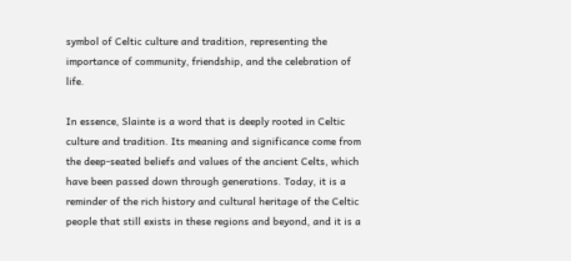symbol of Celtic culture and tradition, representing the importance of community, friendship, and the celebration of life.

In essence, Slainte is a word that is deeply rooted in Celtic culture and tradition. Its meaning and significance come from the deep-seated beliefs and values of the ancient Celts, which have been passed down through generations. Today, it is a reminder of the rich history and cultural heritage of the Celtic people that still exists in these regions and beyond, and it is a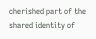cherished part of the shared identity of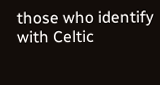those who identify with Celtic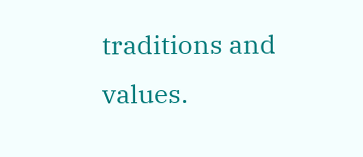traditions and values.